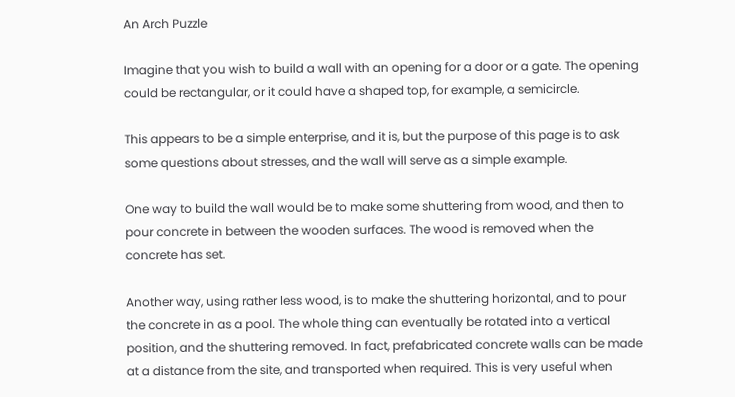An Arch Puzzle

Imagine that you wish to build a wall with an opening for a door or a gate. The opening could be rectangular, or it could have a shaped top, for example, a semicircle.

This appears to be a simple enterprise, and it is, but the purpose of this page is to ask some questions about stresses, and the wall will serve as a simple example.

One way to build the wall would be to make some shuttering from wood, and then to pour concrete in between the wooden surfaces. The wood is removed when the concrete has set.

Another way, using rather less wood, is to make the shuttering horizontal, and to pour the concrete in as a pool. The whole thing can eventually be rotated into a vertical position, and the shuttering removed. In fact, prefabricated concrete walls can be made at a distance from the site, and transported when required. This is very useful when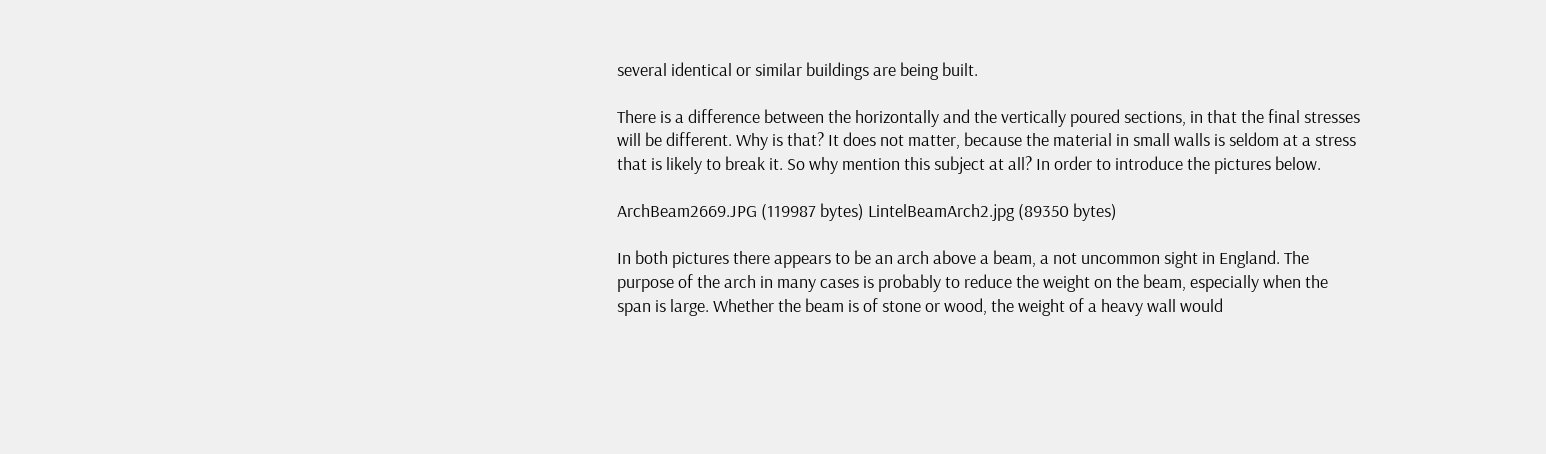several identical or similar buildings are being built.

There is a difference between the horizontally and the vertically poured sections, in that the final stresses will be different. Why is that? It does not matter, because the material in small walls is seldom at a stress that is likely to break it. So why mention this subject at all? In order to introduce the pictures below.

ArchBeam2669.JPG (119987 bytes) LintelBeamArch2.jpg (89350 bytes)

In both pictures there appears to be an arch above a beam, a not uncommon sight in England. The purpose of the arch in many cases is probably to reduce the weight on the beam, especially when the span is large. Whether the beam is of stone or wood, the weight of a heavy wall would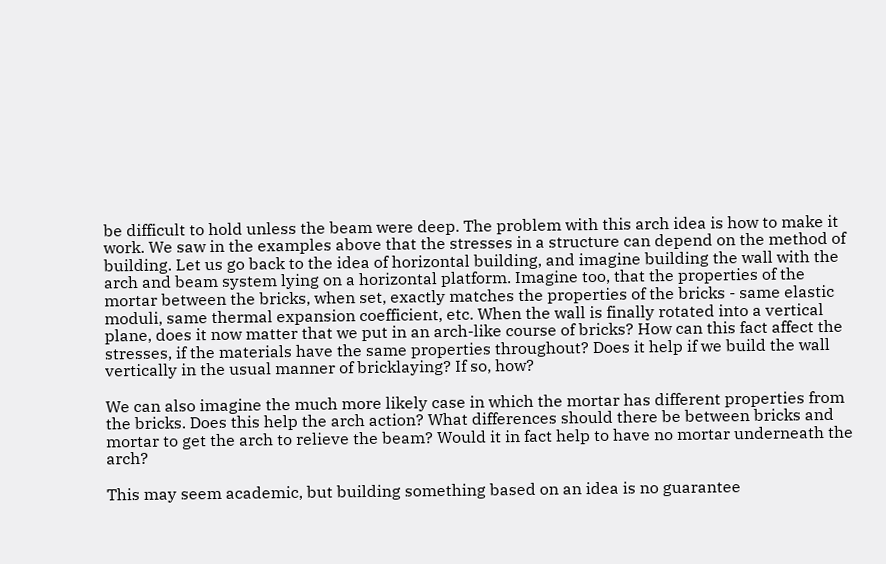be difficult to hold unless the beam were deep. The problem with this arch idea is how to make it work. We saw in the examples above that the stresses in a structure can depend on the method of building. Let us go back to the idea of horizontal building, and imagine building the wall with the arch and beam system lying on a horizontal platform. Imagine too, that the properties of the mortar between the bricks, when set, exactly matches the properties of the bricks - same elastic moduli, same thermal expansion coefficient, etc. When the wall is finally rotated into a vertical plane, does it now matter that we put in an arch-like course of bricks? How can this fact affect the stresses, if the materials have the same properties throughout? Does it help if we build the wall vertically in the usual manner of bricklaying? If so, how?

We can also imagine the much more likely case in which the mortar has different properties from the bricks. Does this help the arch action? What differences should there be between bricks and mortar to get the arch to relieve the beam? Would it in fact help to have no mortar underneath the arch?

This may seem academic, but building something based on an idea is no guarantee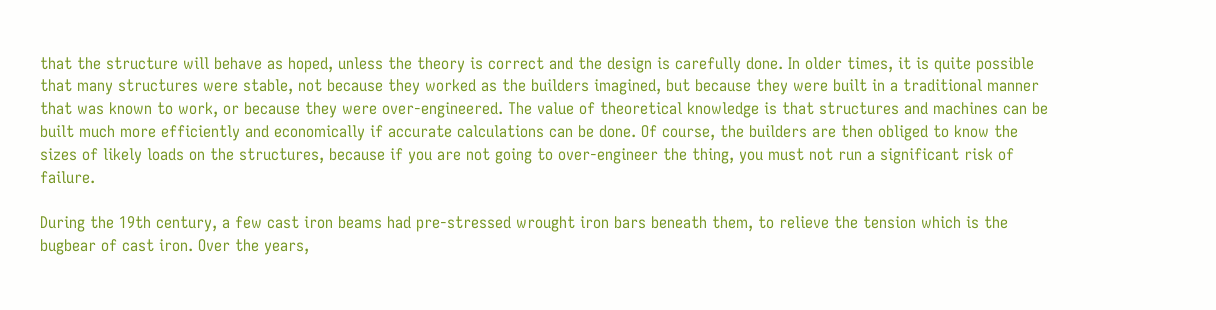that the structure will behave as hoped, unless the theory is correct and the design is carefully done. In older times, it is quite possible that many structures were stable, not because they worked as the builders imagined, but because they were built in a traditional manner that was known to work, or because they were over-engineered. The value of theoretical knowledge is that structures and machines can be built much more efficiently and economically if accurate calculations can be done. Of course, the builders are then obliged to know the sizes of likely loads on the structures, because if you are not going to over-engineer the thing, you must not run a significant risk of failure.

During the 19th century, a few cast iron beams had pre-stressed wrought iron bars beneath them, to relieve the tension which is the bugbear of cast iron. Over the years,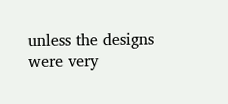unless the designs were very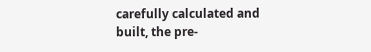carefully calculated and built, the pre-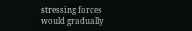stressing forces would gradually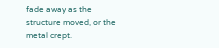fade away as the structure moved, or the metal crept.